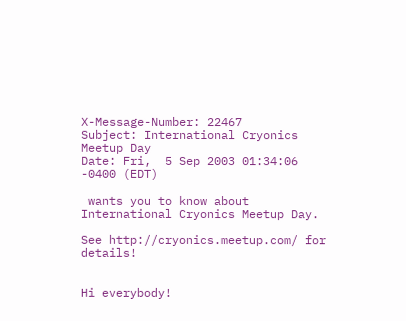X-Message-Number: 22467
Subject: International Cryonics Meetup Day
Date: Fri,  5 Sep 2003 01:34:06 -0400 (EDT)

 wants you to know about
International Cryonics Meetup Day.

See http://cryonics.meetup.com/ for details!


Hi everybody!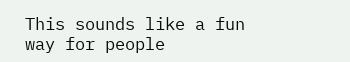This sounds like a fun way for people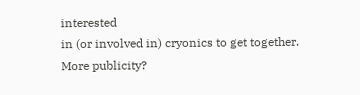interested
in (or involved in) cryonics to get together.  More publicity?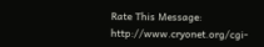Rate This Message: http://www.cryonet.org/cgi-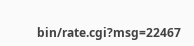bin/rate.cgi?msg=22467